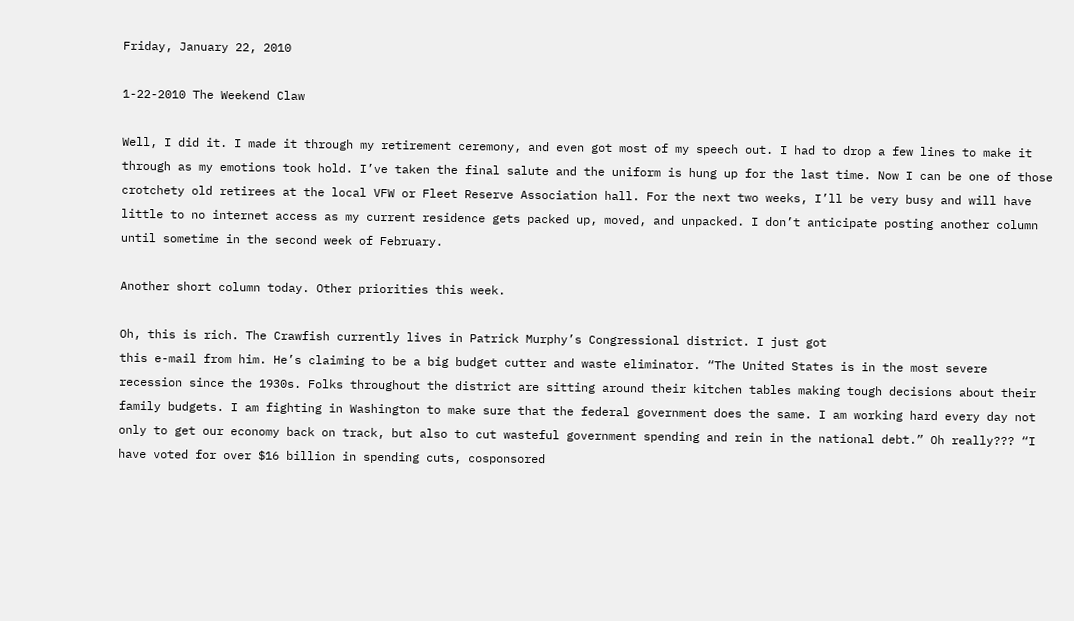Friday, January 22, 2010

1-22-2010 The Weekend Claw

Well, I did it. I made it through my retirement ceremony, and even got most of my speech out. I had to drop a few lines to make it through as my emotions took hold. I’ve taken the final salute and the uniform is hung up for the last time. Now I can be one of those crotchety old retirees at the local VFW or Fleet Reserve Association hall. For the next two weeks, I’ll be very busy and will have little to no internet access as my current residence gets packed up, moved, and unpacked. I don’t anticipate posting another column until sometime in the second week of February.

Another short column today. Other priorities this week.

Oh, this is rich. The Crawfish currently lives in Patrick Murphy’s Congressional district. I just got
this e-mail from him. He’s claiming to be a big budget cutter and waste eliminator. “The United States is in the most severe recession since the 1930s. Folks throughout the district are sitting around their kitchen tables making tough decisions about their family budgets. I am fighting in Washington to make sure that the federal government does the same. I am working hard every day not only to get our economy back on track, but also to cut wasteful government spending and rein in the national debt.” Oh really??? “I have voted for over $16 billion in spending cuts, cosponsored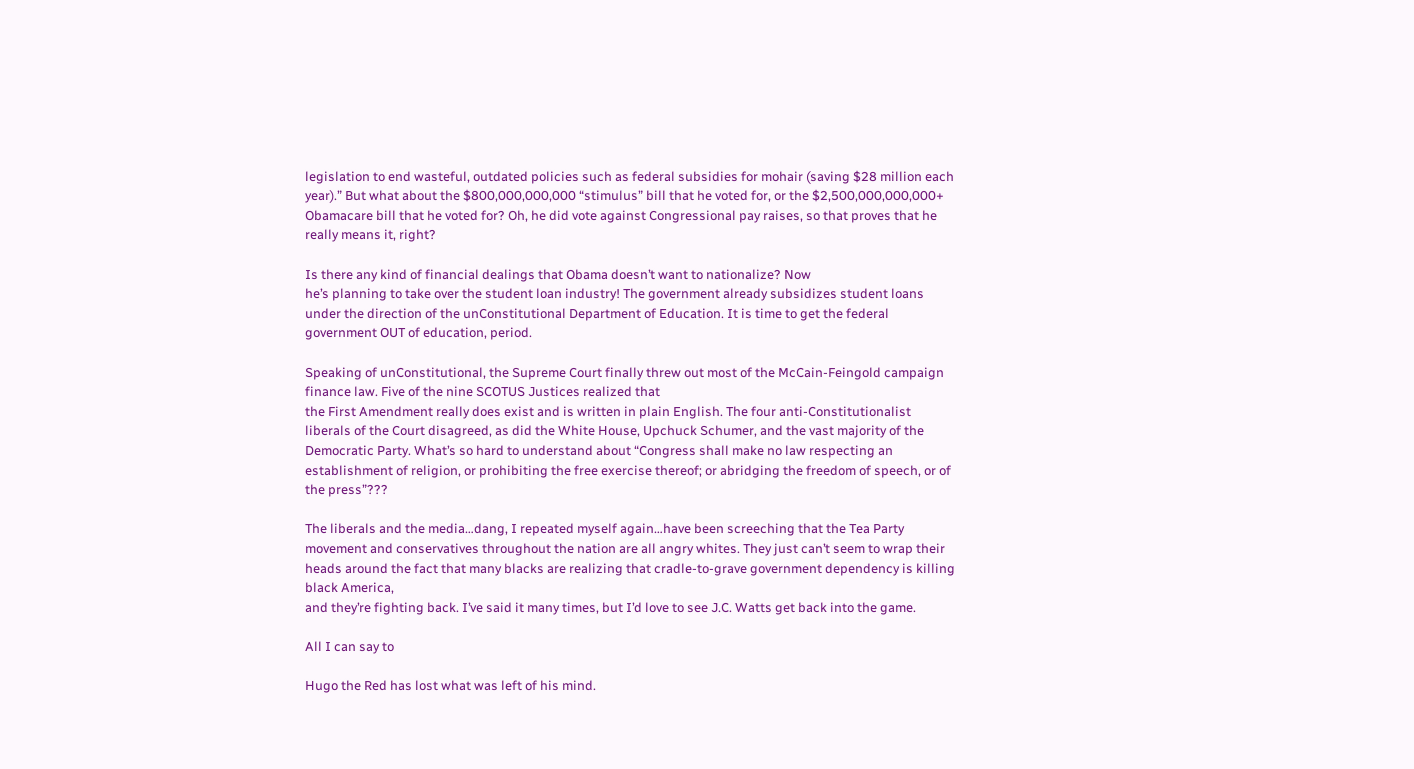legislation to end wasteful, outdated policies such as federal subsidies for mohair (saving $28 million each year).” But what about the $800,000,000,000 “stimulus” bill that he voted for, or the $2,500,000,000,000+ Obamacare bill that he voted for? Oh, he did vote against Congressional pay raises, so that proves that he really means it, right?

Is there any kind of financial dealings that Obama doesn’t want to nationalize? Now
he’s planning to take over the student loan industry! The government already subsidizes student loans under the direction of the unConstitutional Department of Education. It is time to get the federal government OUT of education, period.

Speaking of unConstitutional, the Supreme Court finally threw out most of the McCain-Feingold campaign finance law. Five of the nine SCOTUS Justices realized that
the First Amendment really does exist and is written in plain English. The four anti-Constitutionalist liberals of the Court disagreed, as did the White House, Upchuck Schumer, and the vast majority of the Democratic Party. What’s so hard to understand about “Congress shall make no law respecting an establishment of religion, or prohibiting the free exercise thereof; or abridging the freedom of speech, or of the press”???

The liberals and the media…dang, I repeated myself again…have been screeching that the Tea Party movement and conservatives throughout the nation are all angry whites. They just can’t seem to wrap their heads around the fact that many blacks are realizing that cradle-to-grave government dependency is killing black America,
and they’re fighting back. I’ve said it many times, but I’d love to see J.C. Watts get back into the game.

All I can say to

Hugo the Red has lost what was left of his mind.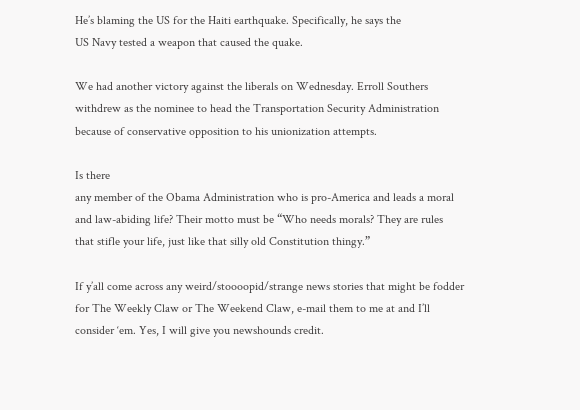He’s blaming the US for the Haiti earthquake. Specifically, he says the
US Navy tested a weapon that caused the quake.

We had another victory against the liberals on Wednesday. Erroll Southers
withdrew as the nominee to head the Transportation Security Administration because of conservative opposition to his unionization attempts.

Is there
any member of the Obama Administration who is pro-America and leads a moral and law-abiding life? Their motto must be “Who needs morals? They are rules that stifle your life, just like that silly old Constitution thingy.”

If y’all come across any weird/stoooopid/strange news stories that might be fodder for The Weekly Claw or The Weekend Claw, e-mail them to me at and I’ll consider ‘em. Yes, I will give you newshounds credit.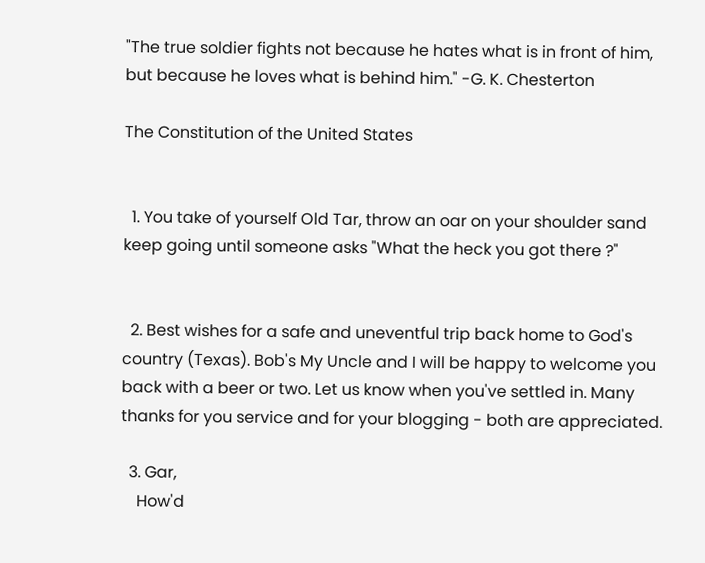"The true soldier fights not because he hates what is in front of him, but because he loves what is behind him." -G. K. Chesterton

The Constitution of the United States


  1. You take of yourself Old Tar, throw an oar on your shoulder sand keep going until someone asks "What the heck you got there ?"


  2. Best wishes for a safe and uneventful trip back home to God's country (Texas). Bob's My Uncle and I will be happy to welcome you back with a beer or two. Let us know when you've settled in. Many thanks for you service and for your blogging - both are appreciated.

  3. Gar,
    How'd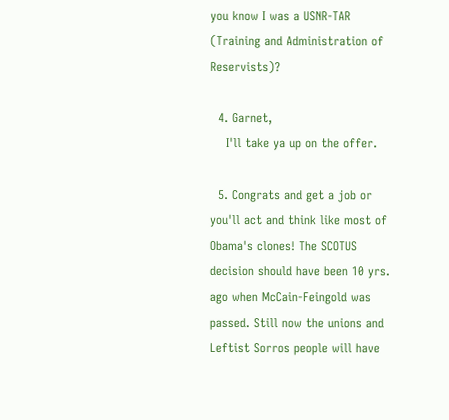you know I was a USNR-TAR (Training and Administration of Reservists)?

  4. Garnet,
    I'll take ya up on the offer.

  5. Congrats and get a job or you'll act and think like most of Obama's clones! The SCOTUS decision should have been 10 yrs. ago when McCain-Feingold was passed. Still now the unions and Leftist Sorros people will have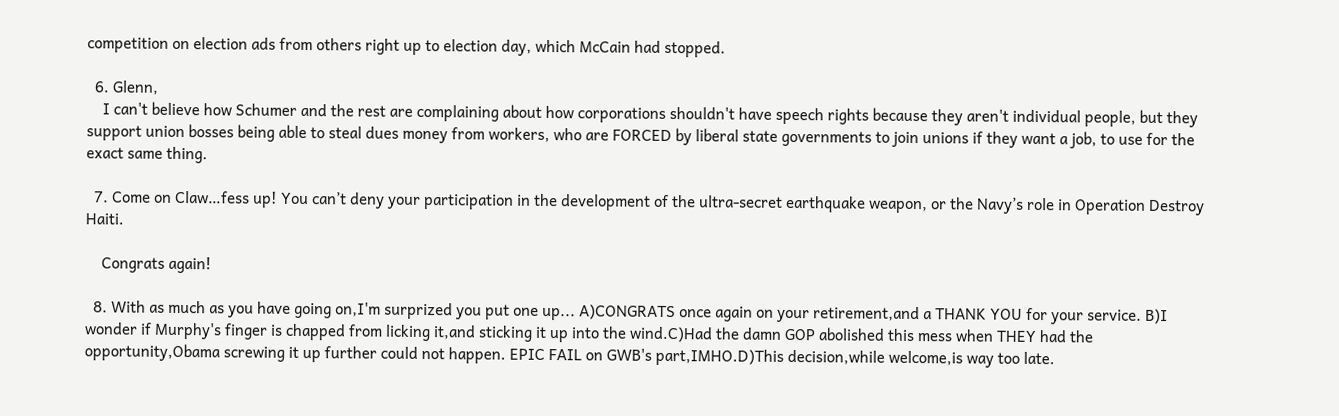competition on election ads from others right up to election day, which McCain had stopped.

  6. Glenn,
    I can't believe how Schumer and the rest are complaining about how corporations shouldn't have speech rights because they aren't individual people, but they support union bosses being able to steal dues money from workers, who are FORCED by liberal state governments to join unions if they want a job, to use for the exact same thing.

  7. Come on Claw…fess up! You can’t deny your participation in the development of the ultra-secret earthquake weapon, or the Navy’s role in Operation Destroy Haiti.

    Congrats again!

  8. With as much as you have going on,I'm surprized you put one up... A)CONGRATS once again on your retirement,and a THANK YOU for your service. B)I wonder if Murphy's finger is chapped from licking it,and sticking it up into the wind.C)Had the damn GOP abolished this mess when THEY had the opportunity,Obama screwing it up further could not happen. EPIC FAIL on GWB's part,IMHO.D)This decision,while welcome,is way too late.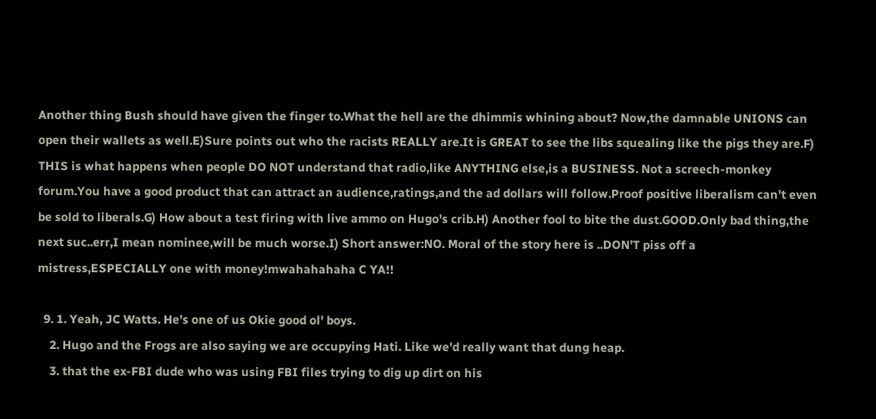Another thing Bush should have given the finger to.What the hell are the dhimmis whining about? Now,the damnable UNIONS can open their wallets as well.E)Sure points out who the racists REALLY are.It is GREAT to see the libs squealing like the pigs they are.F) THIS is what happens when people DO NOT understand that radio,like ANYTHING else,is a BUSINESS. Not a screech-monkey forum.You have a good product that can attract an audience,ratings,and the ad dollars will follow.Proof positive liberalism can't even be sold to liberals.G) How about a test firing with live ammo on Hugo's crib.H) Another fool to bite the dust.GOOD.Only bad thing,the next suc..err,I mean nominee,will be much worse.I) Short answer:NO. Moral of the story here is ..DON'T piss off a mistress,ESPECIALLY one with money!mwahahahaha C YA!!

  9. 1. Yeah, JC Watts. He's one of us Okie good ol' boys.
    2. Hugo and the Frogs are also saying we are occupying Hati. Like we'd really want that dung heap.
    3. that the ex-FBI dude who was using FBI files trying to dig up dirt on his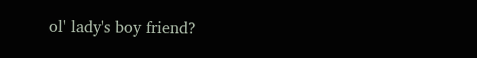ol' lady's boy friend?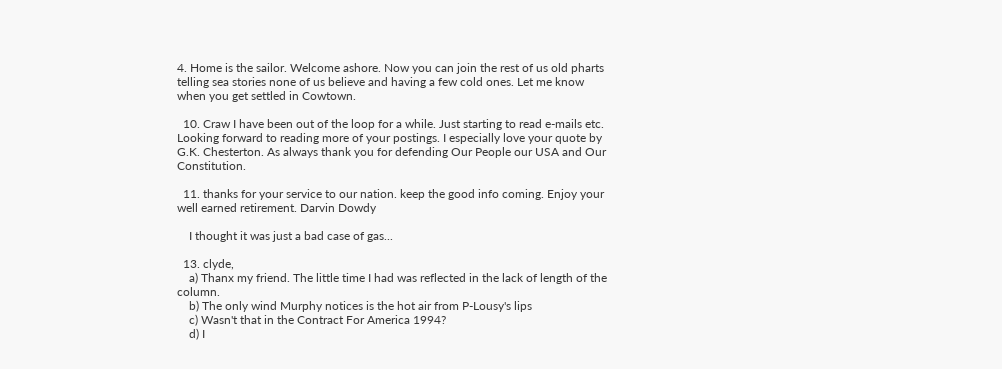4. Home is the sailor. Welcome ashore. Now you can join the rest of us old pharts telling sea stories none of us believe and having a few cold ones. Let me know when you get settled in Cowtown.

  10. Craw I have been out of the loop for a while. Just starting to read e-mails etc. Looking forward to reading more of your postings. I especially love your quote by G.K. Chesterton. As always thank you for defending Our People our USA and Our Constitution.

  11. thanks for your service to our nation. keep the good info coming. Enjoy your well earned retirement. Darvin Dowdy

    I thought it was just a bad case of gas...

  13. clyde,
    a) Thanx my friend. The little time I had was reflected in the lack of length of the column.
    b) The only wind Murphy notices is the hot air from P-Lousy's lips
    c) Wasn't that in the Contract For America 1994?
    d) I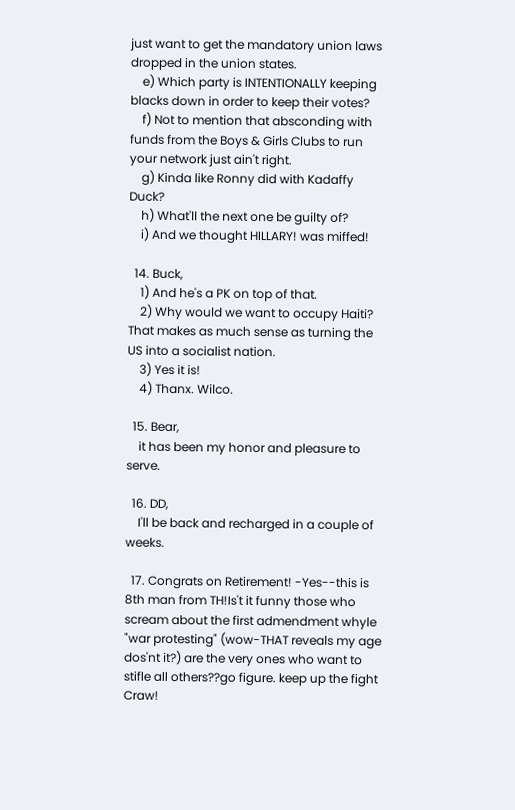just want to get the mandatory union laws dropped in the union states.
    e) Which party is INTENTIONALLY keeping blacks down in order to keep their votes?
    f) Not to mention that absconding with funds from the Boys & Girls Clubs to run your network just ain't right.
    g) Kinda like Ronny did with Kadaffy Duck?
    h) What'll the next one be guilty of?
    i) And we thought HILLARY! was miffed!

  14. Buck,
    1) And he's a PK on top of that.
    2) Why would we want to occupy Haiti? That makes as much sense as turning the US into a socialist nation.
    3) Yes it is!
    4) Thanx. Wilco.

  15. Bear,
    it has been my honor and pleasure to serve.

  16. DD,
    I'll be back and recharged in a couple of weeks.

  17. Congrats on Retirement! -Yes--this is 8th man from TH!Is't it funny those who scream about the first admendment whyle "war protesting" (wow-THAT reveals my age dos'nt it?) are the very ones who want to stifle all others??go figure. keep up the fight Craw!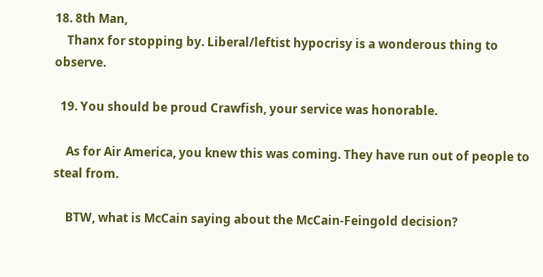18. 8th Man,
    Thanx for stopping by. Liberal/leftist hypocrisy is a wonderous thing to observe.

  19. You should be proud Crawfish, your service was honorable.

    As for Air America, you knew this was coming. They have run out of people to steal from.

    BTW, what is McCain saying about the McCain-Feingold decision?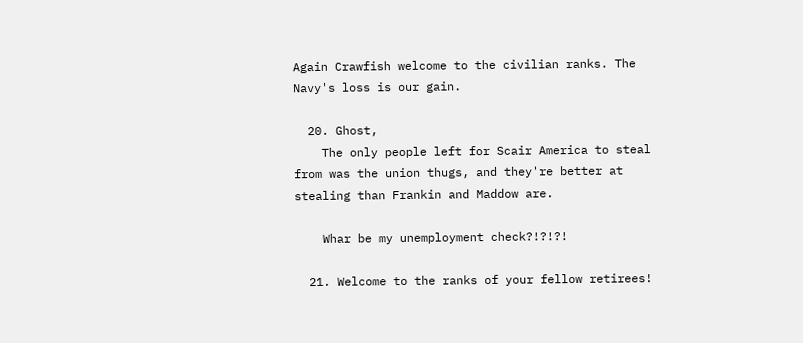Again Crawfish welcome to the civilian ranks. The Navy's loss is our gain.

  20. Ghost,
    The only people left for Scair America to steal from was the union thugs, and they're better at stealing than Frankin and Maddow are.

    Whar be my unemployment check?!?!?!

  21. Welcome to the ranks of your fellow retirees!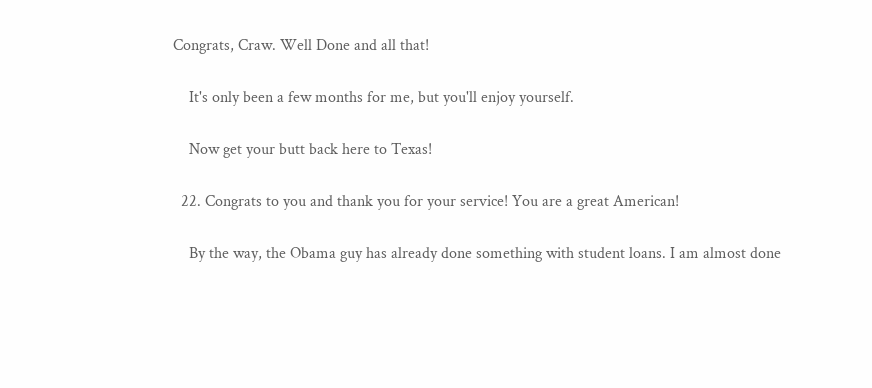Congrats, Craw. Well Done and all that!

    It's only been a few months for me, but you'll enjoy yourself.

    Now get your butt back here to Texas!

  22. Congrats to you and thank you for your service! You are a great American!

    By the way, the Obama guy has already done something with student loans. I am almost done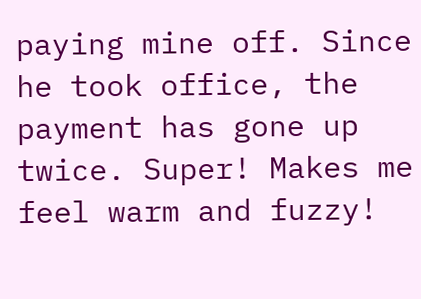paying mine off. Since he took office, the payment has gone up twice. Super! Makes me feel warm and fuzzy!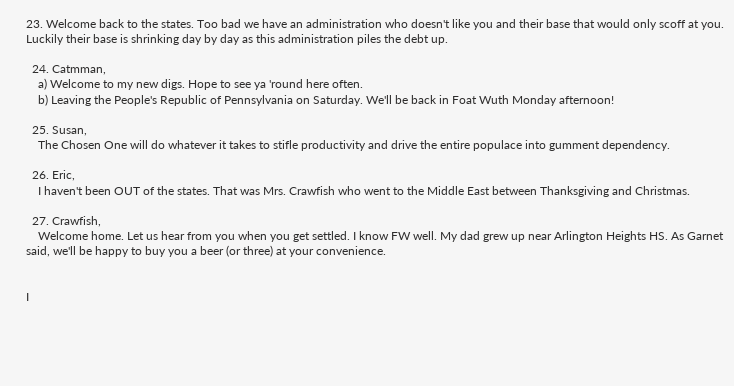23. Welcome back to the states. Too bad we have an administration who doesn't like you and their base that would only scoff at you. Luckily their base is shrinking day by day as this administration piles the debt up.

  24. Catmman,
    a) Welcome to my new digs. Hope to see ya 'round here often.
    b) Leaving the People's Republic of Pennsylvania on Saturday. We'll be back in Foat Wuth Monday afternoon!

  25. Susan,
    The Chosen One will do whatever it takes to stifle productivity and drive the entire populace into gumment dependency.

  26. Eric,
    I haven't been OUT of the states. That was Mrs. Crawfish who went to the Middle East between Thanksgiving and Christmas.

  27. Crawfish,
    Welcome home. Let us hear from you when you get settled. I know FW well. My dad grew up near Arlington Heights HS. As Garnet said, we'll be happy to buy you a beer (or three) at your convenience.


I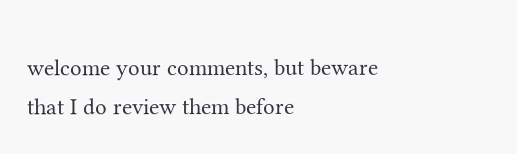welcome your comments, but beware that I do review them before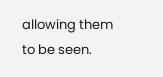allowing them to be seen.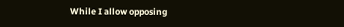While I allow opposing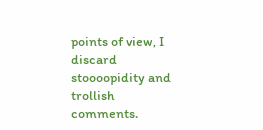points of view, I discard stoooopidity and trollish comments.